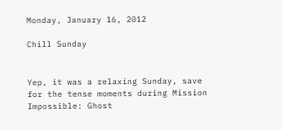Monday, January 16, 2012

Chill Sunday


Yep, it was a relaxing Sunday, save for the tense moments during Mission Impossible: Ghost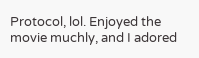Protocol, lol. Enjoyed the movie muchly, and I adored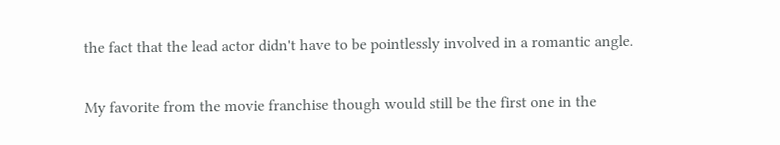the fact that the lead actor didn't have to be pointlessly involved in a romantic angle.

My favorite from the movie franchise though would still be the first one in the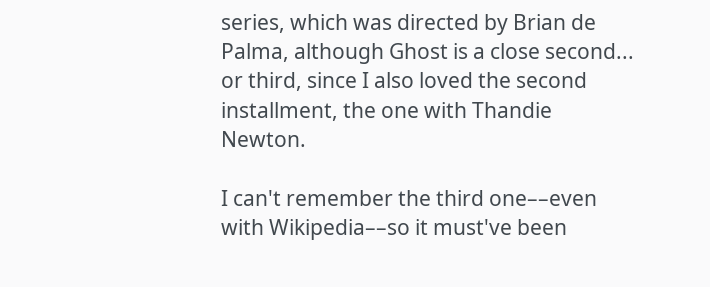series, which was directed by Brian de Palma, although Ghost is a close second... or third, since I also loved the second installment, the one with Thandie Newton.

I can't remember the third one––even with Wikipedia––so it must've been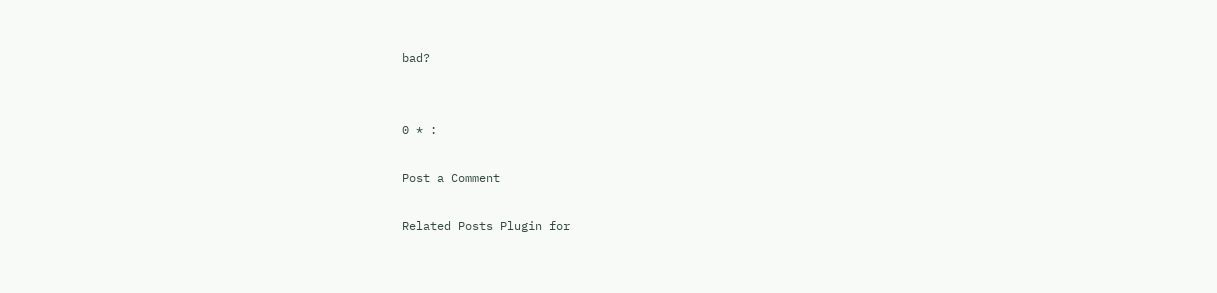bad?


0 * :

Post a Comment

Related Posts Plugin for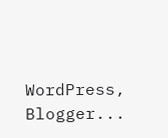WordPress, Blogger...